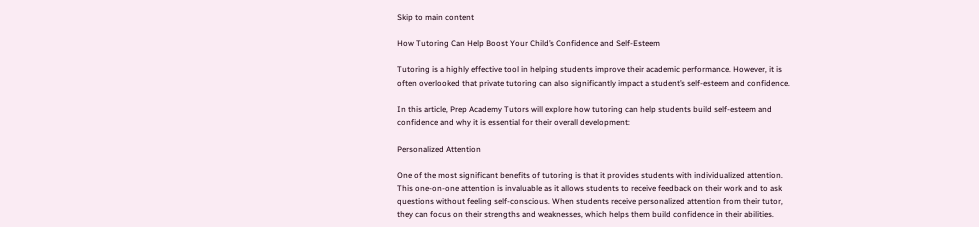Skip to main content

How Tutoring Can Help Boost Your Child’s Confidence and Self-Esteem

Tutoring is a highly effective tool in helping students improve their academic performance. However, it is often overlooked that private tutoring can also significantly impact a student’s self-esteem and confidence.

In this article, Prep Academy Tutors will explore how tutoring can help students build self-esteem and confidence and why it is essential for their overall development:

Personalized Attention

One of the most significant benefits of tutoring is that it provides students with individualized attention. This one-on-one attention is invaluable as it allows students to receive feedback on their work and to ask questions without feeling self-conscious. When students receive personalized attention from their tutor, they can focus on their strengths and weaknesses, which helps them build confidence in their abilities.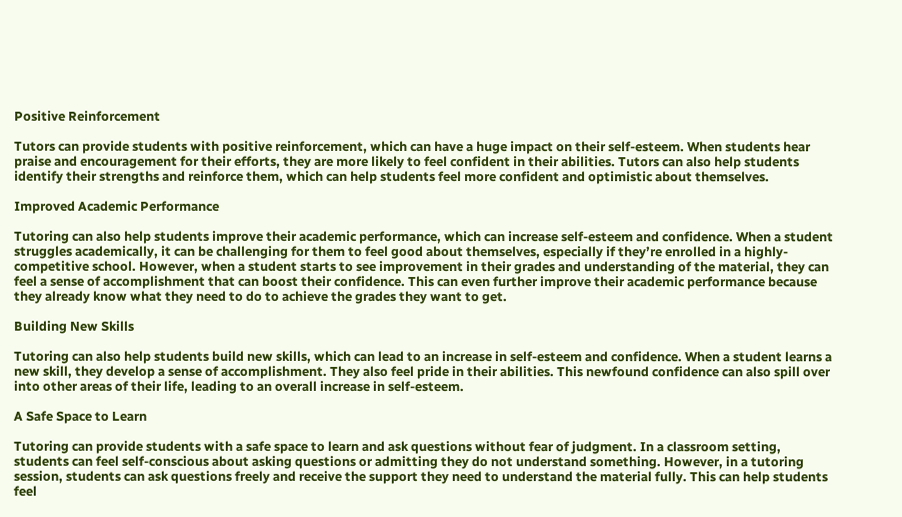Positive Reinforcement

Tutors can provide students with positive reinforcement, which can have a huge impact on their self-esteem. When students hear praise and encouragement for their efforts, they are more likely to feel confident in their abilities. Tutors can also help students identify their strengths and reinforce them, which can help students feel more confident and optimistic about themselves.

Improved Academic Performance

Tutoring can also help students improve their academic performance, which can increase self-esteem and confidence. When a student struggles academically, it can be challenging for them to feel good about themselves, especially if they’re enrolled in a highly-competitive school. However, when a student starts to see improvement in their grades and understanding of the material, they can feel a sense of accomplishment that can boost their confidence. This can even further improve their academic performance because they already know what they need to do to achieve the grades they want to get.

Building New Skills

Tutoring can also help students build new skills, which can lead to an increase in self-esteem and confidence. When a student learns a new skill, they develop a sense of accomplishment. They also feel pride in their abilities. This newfound confidence can also spill over into other areas of their life, leading to an overall increase in self-esteem.

A Safe Space to Learn

Tutoring can provide students with a safe space to learn and ask questions without fear of judgment. In a classroom setting, students can feel self-conscious about asking questions or admitting they do not understand something. However, in a tutoring session, students can ask questions freely and receive the support they need to understand the material fully. This can help students feel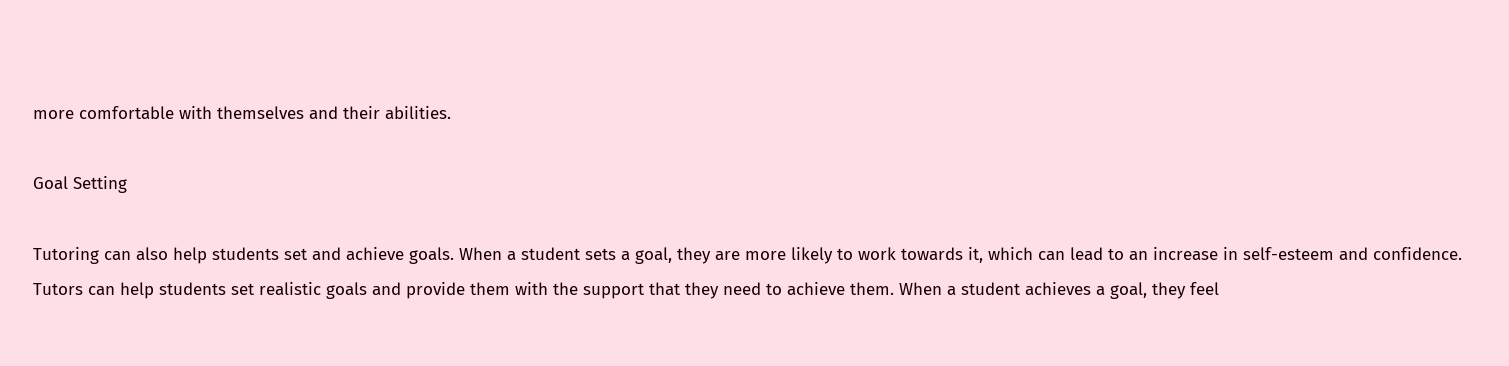more comfortable with themselves and their abilities.

Goal Setting

Tutoring can also help students set and achieve goals. When a student sets a goal, they are more likely to work towards it, which can lead to an increase in self-esteem and confidence. Tutors can help students set realistic goals and provide them with the support that they need to achieve them. When a student achieves a goal, they feel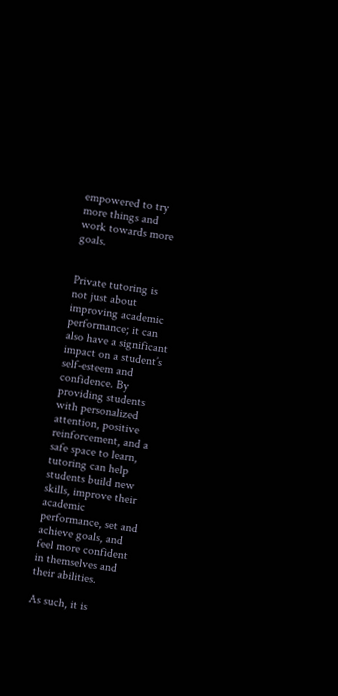empowered to try more things and work towards more goals.


Private tutoring is not just about improving academic performance; it can also have a significant impact on a student’s self-esteem and confidence. By providing students with personalized attention, positive reinforcement, and a safe space to learn, tutoring can help students build new skills, improve their academic performance, set and achieve goals, and feel more confident in themselves and their abilities.

As such, it is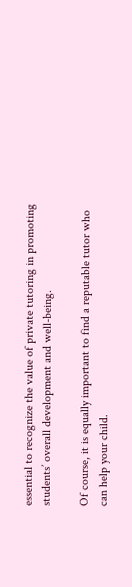essential to recognize the value of private tutoring in promoting students’ overall development and well-being.

Of course, it is equally important to find a reputable tutor who can help your child.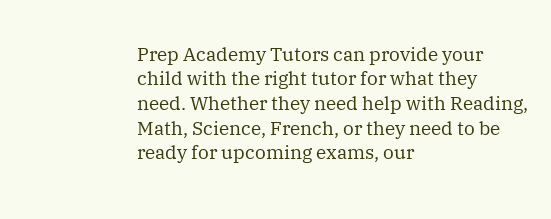Prep Academy Tutors can provide your child with the right tutor for what they need. Whether they need help with Reading, Math, Science, French, or they need to be ready for upcoming exams, our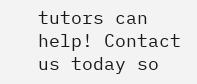tutors can help! Contact us today so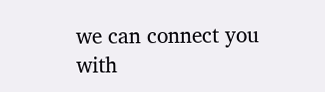we can connect you with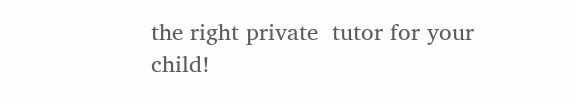the right private  tutor for your child!